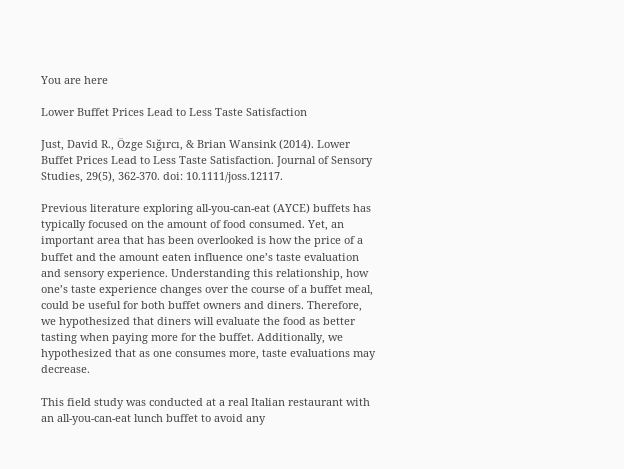You are here

Lower Buffet Prices Lead to Less Taste Satisfaction

Just, David R., Özge Sığırcı, & Brian Wansink (2014). Lower Buffet Prices Lead to Less Taste Satisfaction. Journal of Sensory Studies, 29(5), 362-370. doi: 10.1111/joss.12117.

Previous literature exploring all-you-can-eat (AYCE) buffets has typically focused on the amount of food consumed. Yet, an important area that has been overlooked is how the price of a buffet and the amount eaten influence one’s taste evaluation and sensory experience. Understanding this relationship, how one’s taste experience changes over the course of a buffet meal, could be useful for both buffet owners and diners. Therefore, we hypothesized that diners will evaluate the food as better tasting when paying more for the buffet. Additionally, we hypothesized that as one consumes more, taste evaluations may decrease.

This field study was conducted at a real Italian restaurant with an all-you-can-eat lunch buffet to avoid any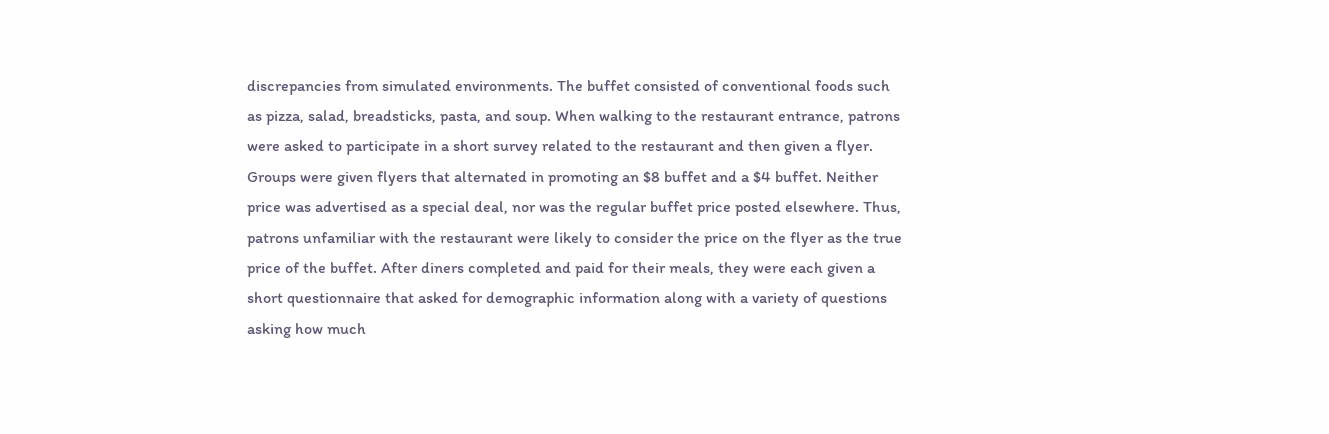discrepancies from simulated environments. The buffet consisted of conventional foods such as pizza, salad, breadsticks, pasta, and soup. When walking to the restaurant entrance, patrons were asked to participate in a short survey related to the restaurant and then given a flyer. Groups were given flyers that alternated in promoting an $8 buffet and a $4 buffet. Neither price was advertised as a special deal, nor was the regular buffet price posted elsewhere. Thus, patrons unfamiliar with the restaurant were likely to consider the price on the flyer as the true price of the buffet. After diners completed and paid for their meals, they were each given a short questionnaire that asked for demographic information along with a variety of questions asking how much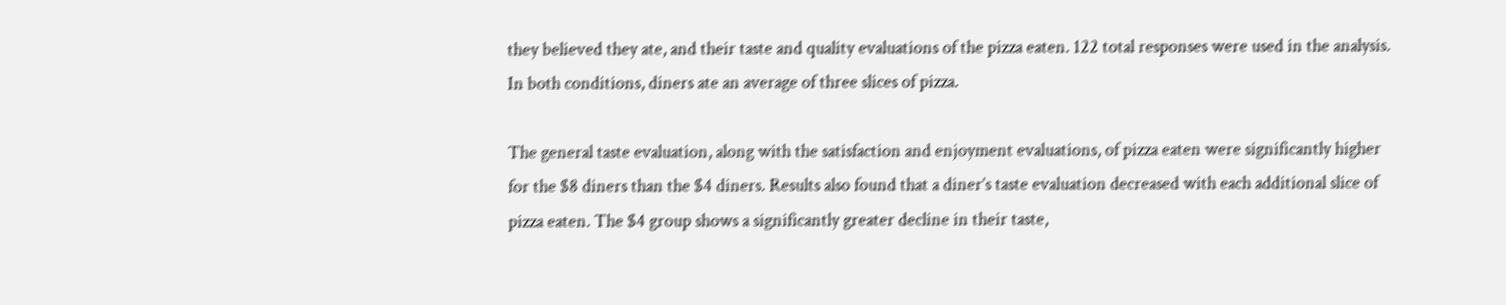they believed they ate, and their taste and quality evaluations of the pizza eaten. 122 total responses were used in the analysis. In both conditions, diners ate an average of three slices of pizza.

The general taste evaluation, along with the satisfaction and enjoyment evaluations, of pizza eaten were significantly higher for the $8 diners than the $4 diners. Results also found that a diner’s taste evaluation decreased with each additional slice of pizza eaten. The $4 group shows a significantly greater decline in their taste,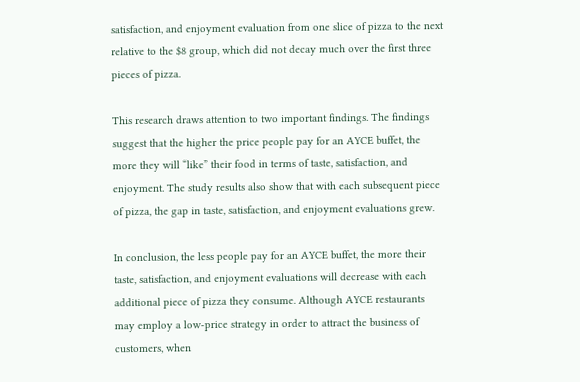satisfaction, and enjoyment evaluation from one slice of pizza to the next relative to the $8 group, which did not decay much over the first three pieces of pizza.

This research draws attention to two important findings. The findings suggest that the higher the price people pay for an AYCE buffet, the more they will “like” their food in terms of taste, satisfaction, and enjoyment. The study results also show that with each subsequent piece of pizza, the gap in taste, satisfaction, and enjoyment evaluations grew.

In conclusion, the less people pay for an AYCE buffet, the more their taste, satisfaction, and enjoyment evaluations will decrease with each additional piece of pizza they consume. Although AYCE restaurants may employ a low-price strategy in order to attract the business of customers, when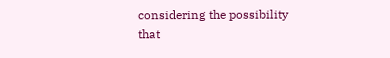considering the possibility that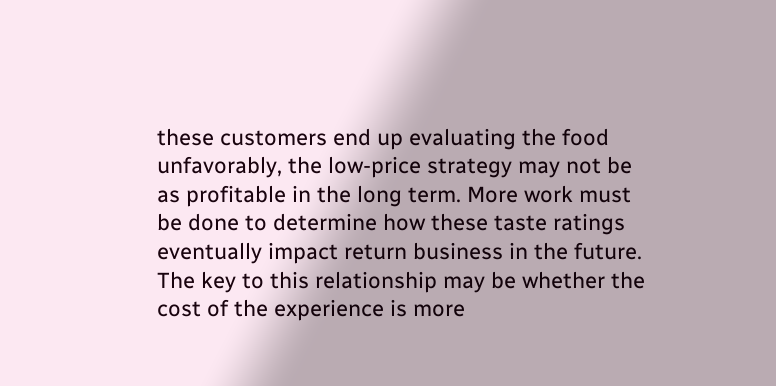these customers end up evaluating the food unfavorably, the low-price strategy may not be as profitable in the long term. More work must be done to determine how these taste ratings eventually impact return business in the future. The key to this relationship may be whether the cost of the experience is more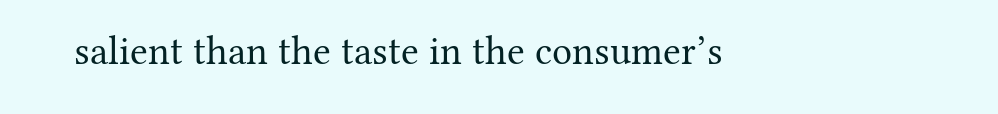salient than the taste in the consumer’s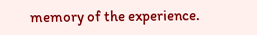memory of the experience.